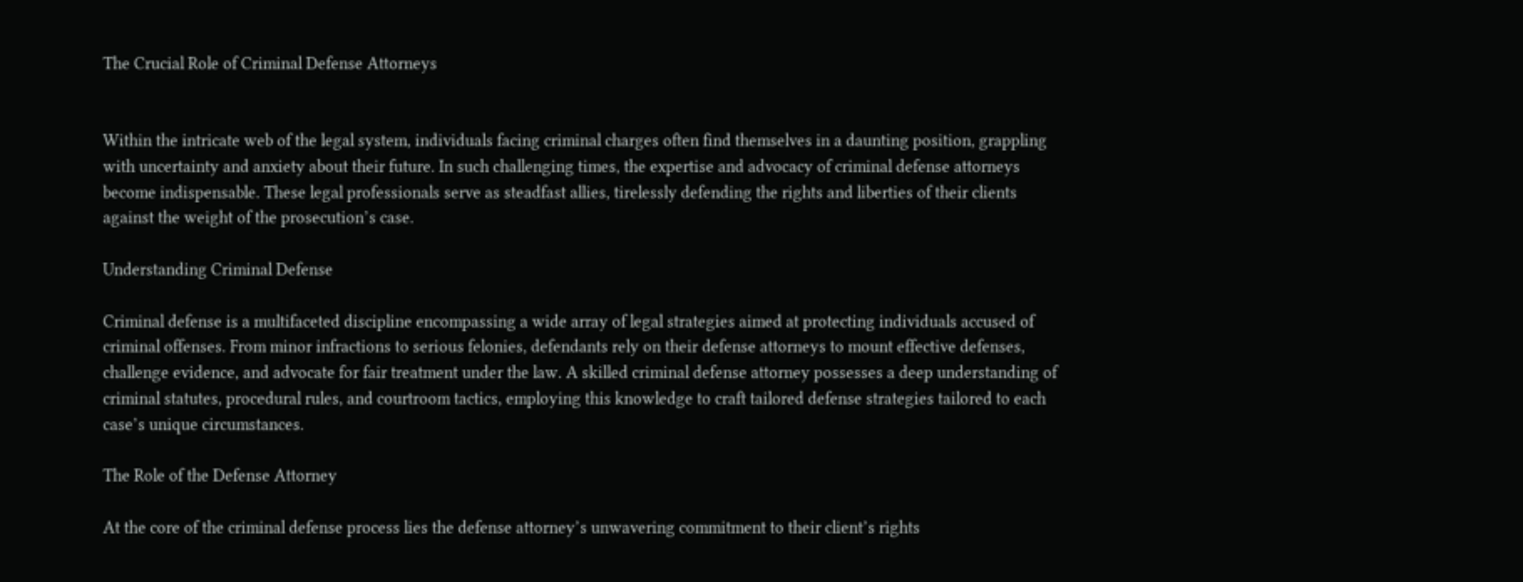The Crucial Role of Criminal Defense Attorneys


Within the intricate web of the legal system, individuals facing criminal charges often find themselves in a daunting position, grappling with uncertainty and anxiety about their future. In such challenging times, the expertise and advocacy of criminal defense attorneys become indispensable. These legal professionals serve as steadfast allies, tirelessly defending the rights and liberties of their clients against the weight of the prosecution’s case.

Understanding Criminal Defense

Criminal defense is a multifaceted discipline encompassing a wide array of legal strategies aimed at protecting individuals accused of criminal offenses. From minor infractions to serious felonies, defendants rely on their defense attorneys to mount effective defenses, challenge evidence, and advocate for fair treatment under the law. A skilled criminal defense attorney possesses a deep understanding of criminal statutes, procedural rules, and courtroom tactics, employing this knowledge to craft tailored defense strategies tailored to each case’s unique circumstances.

The Role of the Defense Attorney

At the core of the criminal defense process lies the defense attorney’s unwavering commitment to their client’s rights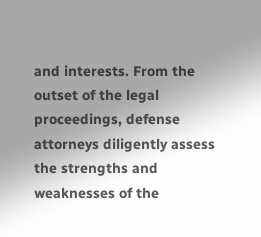and interests. From the outset of the legal proceedings, defense attorneys diligently assess the strengths and weaknesses of the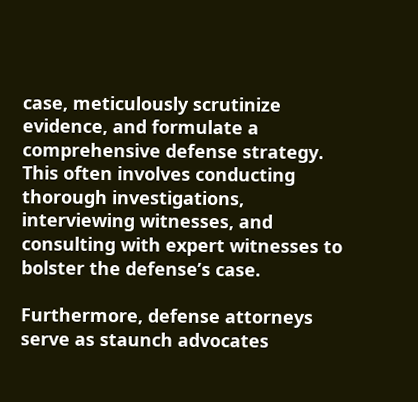case, meticulously scrutinize evidence, and formulate a comprehensive defense strategy. This often involves conducting thorough investigations, interviewing witnesses, and consulting with expert witnesses to bolster the defense’s case.

Furthermore, defense attorneys serve as staunch advocates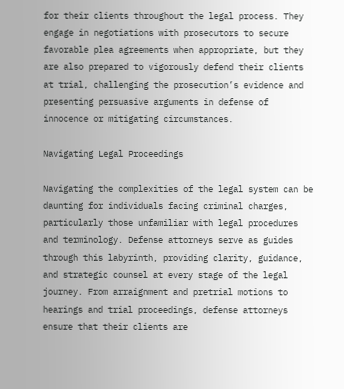for their clients throughout the legal process. They engage in negotiations with prosecutors to secure favorable plea agreements when appropriate, but they are also prepared to vigorously defend their clients at trial, challenging the prosecution’s evidence and presenting persuasive arguments in defense of innocence or mitigating circumstances.

Navigating Legal Proceedings

Navigating the complexities of the legal system can be daunting for individuals facing criminal charges, particularly those unfamiliar with legal procedures and terminology. Defense attorneys serve as guides through this labyrinth, providing clarity, guidance, and strategic counsel at every stage of the legal journey. From arraignment and pretrial motions to hearings and trial proceedings, defense attorneys ensure that their clients are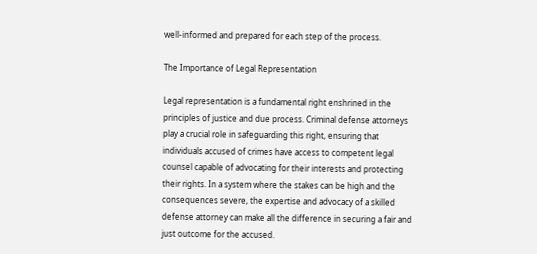well-informed and prepared for each step of the process.

The Importance of Legal Representation

Legal representation is a fundamental right enshrined in the principles of justice and due process. Criminal defense attorneys play a crucial role in safeguarding this right, ensuring that individuals accused of crimes have access to competent legal counsel capable of advocating for their interests and protecting their rights. In a system where the stakes can be high and the consequences severe, the expertise and advocacy of a skilled defense attorney can make all the difference in securing a fair and just outcome for the accused.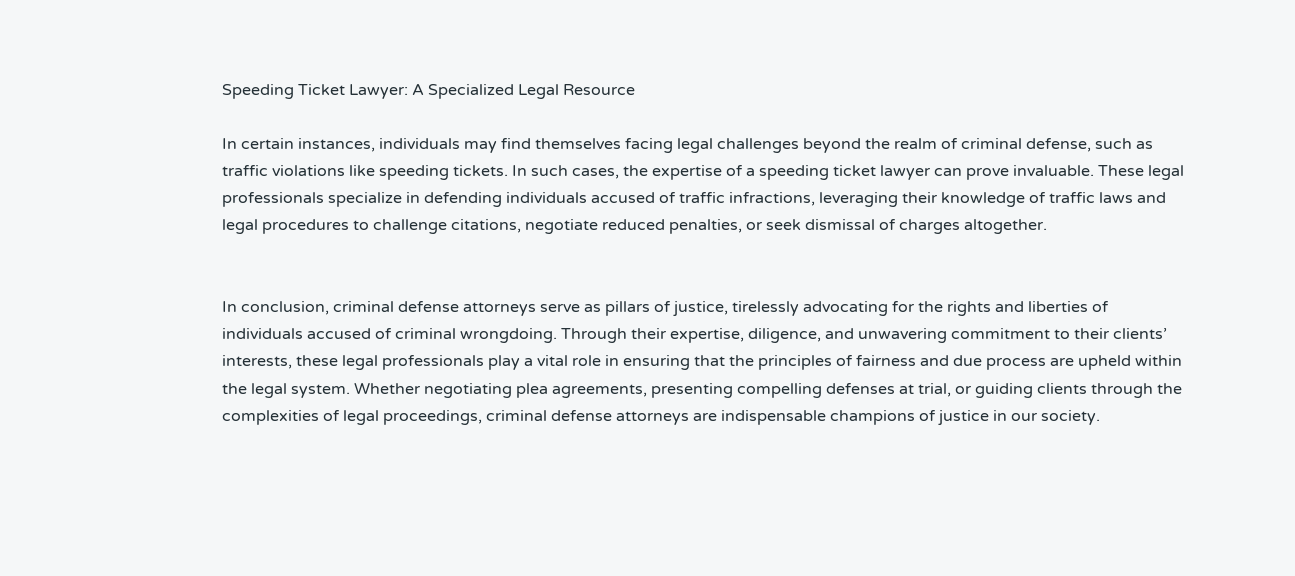Speeding Ticket Lawyer: A Specialized Legal Resource

In certain instances, individuals may find themselves facing legal challenges beyond the realm of criminal defense, such as traffic violations like speeding tickets. In such cases, the expertise of a speeding ticket lawyer can prove invaluable. These legal professionals specialize in defending individuals accused of traffic infractions, leveraging their knowledge of traffic laws and legal procedures to challenge citations, negotiate reduced penalties, or seek dismissal of charges altogether.


In conclusion, criminal defense attorneys serve as pillars of justice, tirelessly advocating for the rights and liberties of individuals accused of criminal wrongdoing. Through their expertise, diligence, and unwavering commitment to their clients’ interests, these legal professionals play a vital role in ensuring that the principles of fairness and due process are upheld within the legal system. Whether negotiating plea agreements, presenting compelling defenses at trial, or guiding clients through the complexities of legal proceedings, criminal defense attorneys are indispensable champions of justice in our society.